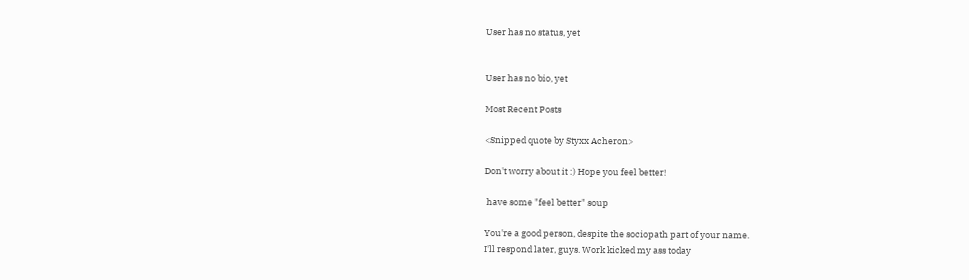User has no status, yet


User has no bio, yet

Most Recent Posts

<Snipped quote by Styxx Acheron>

Don't worry about it :) Hope you feel better!

 have some "feel better" soup

You're a good person, despite the sociopath part of your name.
I'll respond later, guys. Work kicked my ass today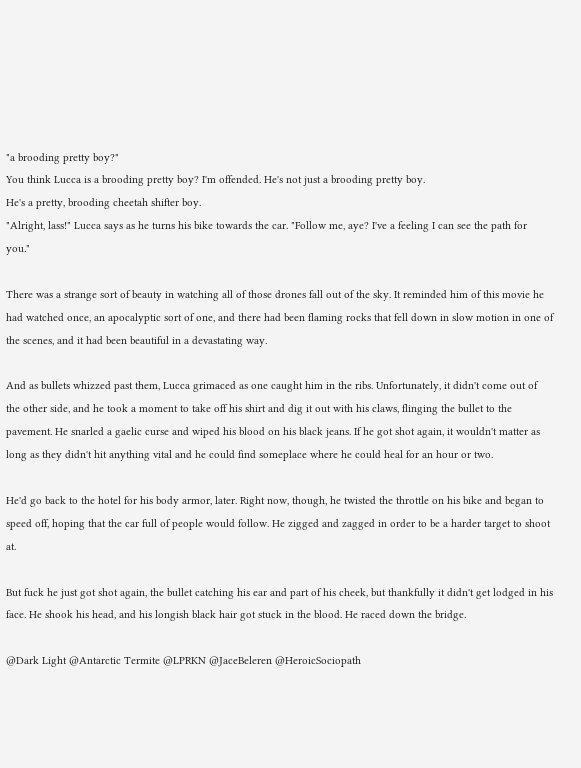"a brooding pretty boy?"
You think Lucca is a brooding pretty boy? I'm offended. He's not just a brooding pretty boy.
He's a pretty, brooding cheetah shifter boy.
"Alright, lass!" Lucca says as he turns his bike towards the car. "Follow me, aye? I've a feeling I can see the path for you."

There was a strange sort of beauty in watching all of those drones fall out of the sky. It reminded him of this movie he had watched once, an apocalyptic sort of one, and there had been flaming rocks that fell down in slow motion in one of the scenes, and it had been beautiful in a devastating way.

And as bullets whizzed past them, Lucca grimaced as one caught him in the ribs. Unfortunately, it didn't come out of the other side, and he took a moment to take off his shirt and dig it out with his claws, flinging the bullet to the pavement. He snarled a gaelic curse and wiped his blood on his black jeans. If he got shot again, it wouldn't matter as long as they didn't hit anything vital and he could find someplace where he could heal for an hour or two.

He'd go back to the hotel for his body armor, later. Right now, though, he twisted the throttle on his bike and began to speed off, hoping that the car full of people would follow. He zigged and zagged in order to be a harder target to shoot at.

But fuck he just got shot again, the bullet catching his ear and part of his cheek, but thankfully it didn't get lodged in his face. He shook his head, and his longish black hair got stuck in the blood. He raced down the bridge.

@Dark Light @Antarctic Termite @LPRKN @JaceBeleren @HeroicSociopath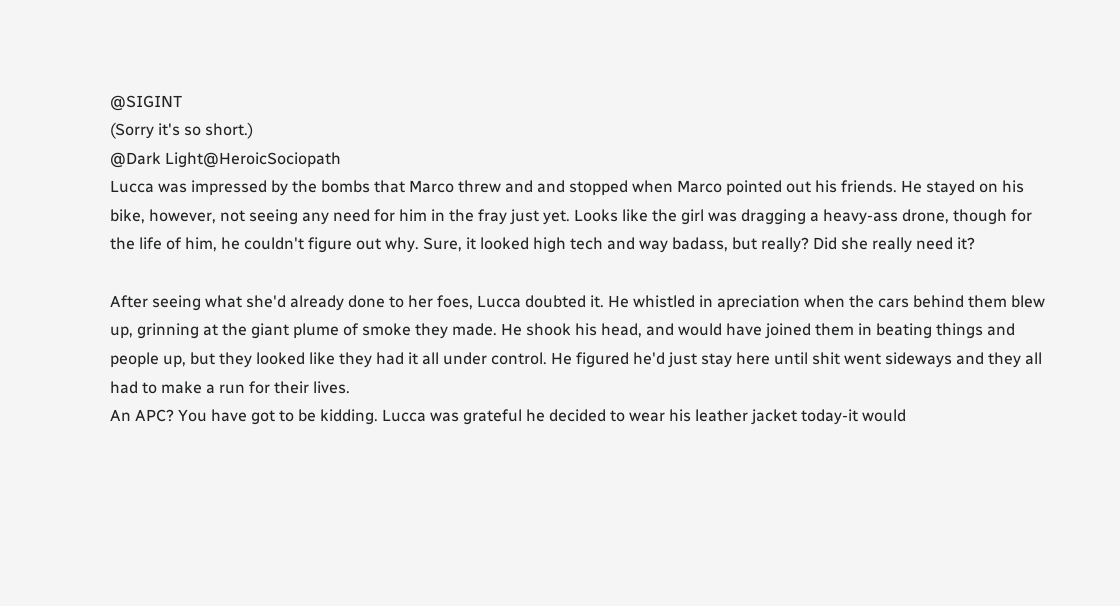@SIGINT
(Sorry it's so short.)
@Dark Light@HeroicSociopath
Lucca was impressed by the bombs that Marco threw and and stopped when Marco pointed out his friends. He stayed on his bike, however, not seeing any need for him in the fray just yet. Looks like the girl was dragging a heavy-ass drone, though for the life of him, he couldn't figure out why. Sure, it looked high tech and way badass, but really? Did she really need it?

After seeing what she'd already done to her foes, Lucca doubted it. He whistled in apreciation when the cars behind them blew up, grinning at the giant plume of smoke they made. He shook his head, and would have joined them in beating things and people up, but they looked like they had it all under control. He figured he'd just stay here until shit went sideways and they all had to make a run for their lives.
An APC? You have got to be kidding. Lucca was grateful he decided to wear his leather jacket today-it would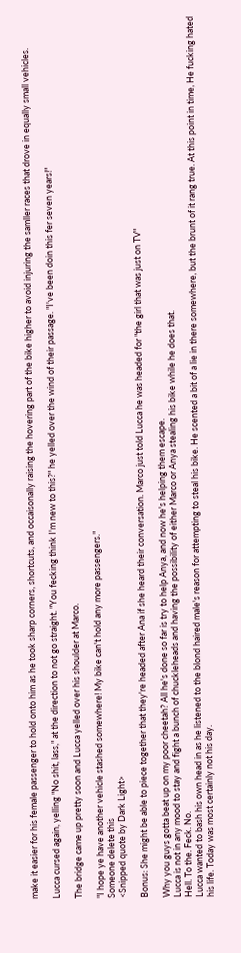make it easier for his female passenger to hold onto him as he took sharp corners, shortcuts, and occaisonally raising the hovering part of the bike higher to avoid injuring the samller races that drove in equally small vehicles.

Lucca cursed again, yelling "No shit, lass," at the direction to not go straight. "You fecking think I'm new to this?" he yelled over the wind of their passage. "I've been doin this fer seven years!"

The bridge came up pretty soon and Lucca yelled over his shoulder at Marco.

"I hope ye have another vehicle stashed somewhere! My bike can't hold any more passengers."
Someone delete this
<Snipped quote by Dark Light>

Bonus: She might be able to piece together that they're headed after Ana if she heard their conversation. Marco just told Lucca he was headed for "the girl that was just on TV"

Why you guys gotta beat up on my poor cheetah? All he's done so far is try to help Anya, and now he's helping them escape.
Lucca is not in any mood to stay and fight a bunch of chuckleheads and having the possibility of either Marco or Anya stealing his bike while he does that.
Hell. To the. Feck. No.
Lucca wanted to bash his own head in as he listened to the blond haired male's reason for attempting to steal his bike. He scented a bit of a lie in there somewhere, but the brunt of it rang true. At this point in time, He fucking hated his life. Today was most certainly not his day.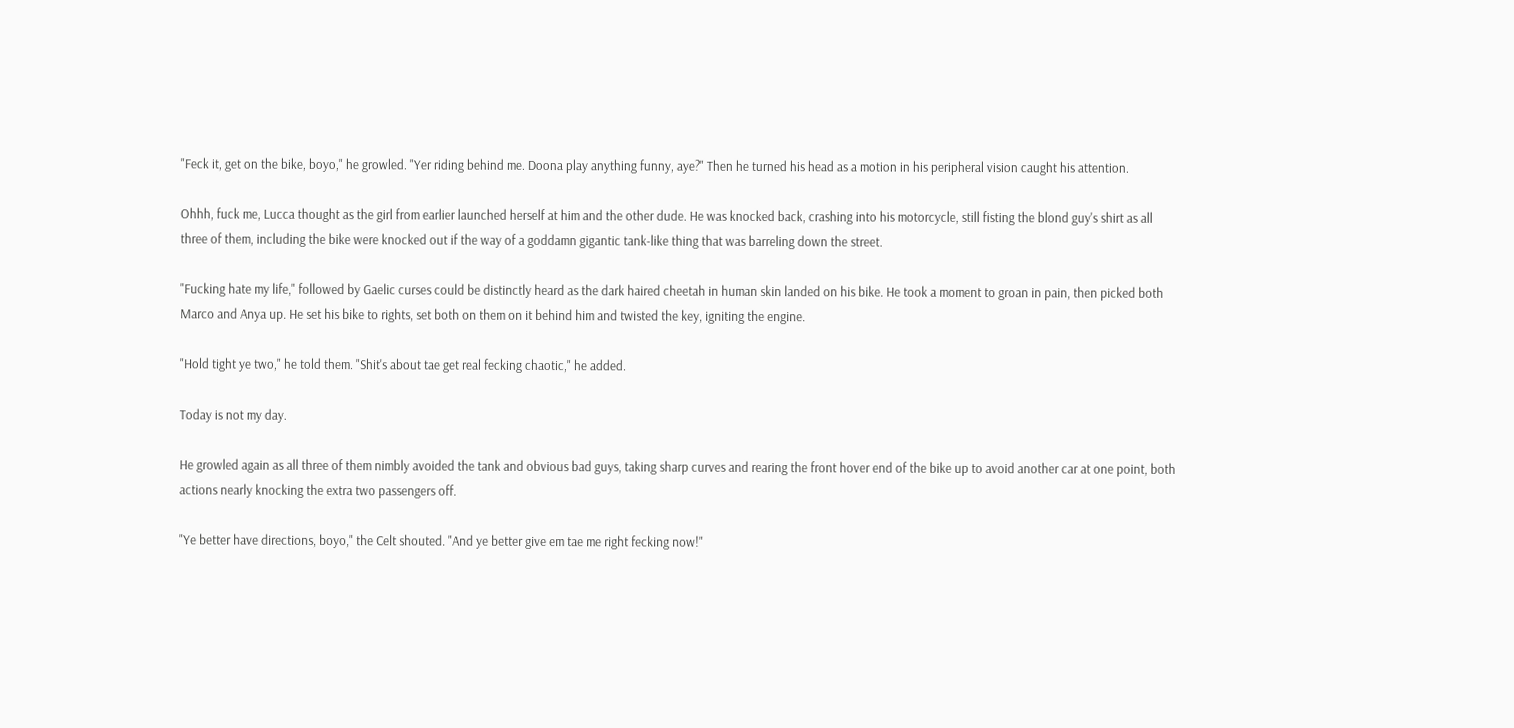"Feck it, get on the bike, boyo," he growled. "Yer riding behind me. Doona play anything funny, aye?" Then he turned his head as a motion in his peripheral vision caught his attention.

Ohhh, fuck me, Lucca thought as the girl from earlier launched herself at him and the other dude. He was knocked back, crashing into his motorcycle, still fisting the blond guy's shirt as all three of them, including the bike were knocked out if the way of a goddamn gigantic tank-like thing that was barreling down the street.

"Fucking hate my life," followed by Gaelic curses could be distinctly heard as the dark haired cheetah in human skin landed on his bike. He took a moment to groan in pain, then picked both Marco and Anya up. He set his bike to rights, set both on them on it behind him and twisted the key, igniting the engine.

"Hold tight ye two," he told them. "Shit's about tae get real fecking chaotic," he added.

Today is not my day.

He growled again as all three of them nimbly avoided the tank and obvious bad guys, taking sharp curves and rearing the front hover end of the bike up to avoid another car at one point, both actions nearly knocking the extra two passengers off.

"Ye better have directions, boyo," the Celt shouted. "And ye better give em tae me right fecking now!"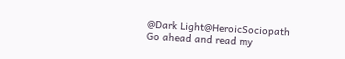@Dark Light@HeroicSociopath
Go ahead and read my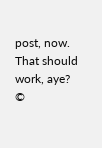post, now. That should work, aye?
©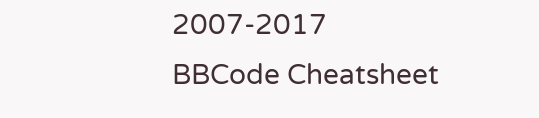2007-2017
BBCode Cheatsheet